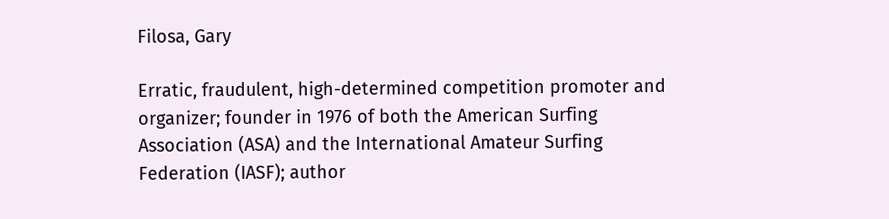Filosa, Gary

Erratic, fraudulent, high-determined competition promoter and organizer; founder in 1976 of both the American Surfing Association (ASA) and the International Amateur Surfing Federation (IASF); author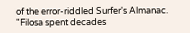of the error-riddled Surfer's Almanac. "Filosa spent decades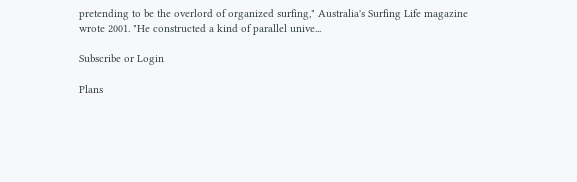pretending to be the overlord of organized surfing," Australia's Surfing Life magazine wrote 2001. "He constructed a kind of parallel unive...

Subscribe or Login

Plans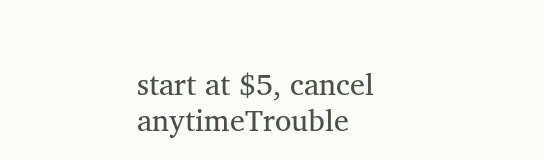start at $5, cancel anytimeTrouble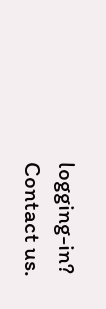logging-in? Contact us.